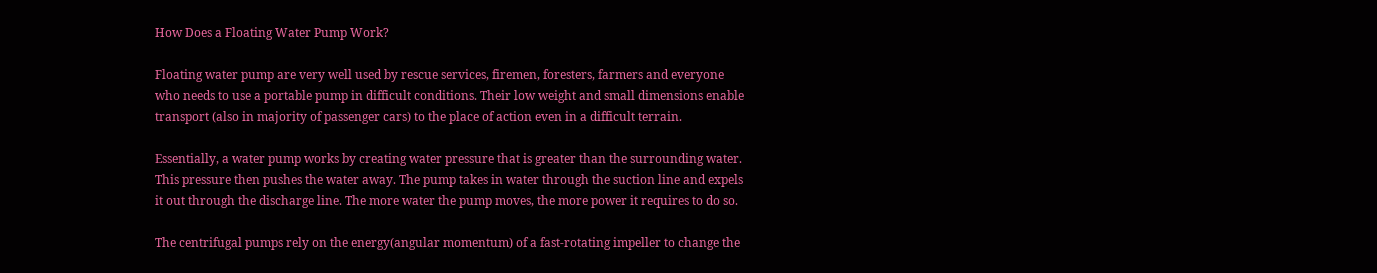How Does a Floating Water Pump Work?

Floating water pump are very well used by rescue services, firemen, foresters, farmers and everyone who needs to use a portable pump in difficult conditions. Their low weight and small dimensions enable transport (also in majority of passenger cars) to the place of action even in a difficult terrain.

Essentially, a water pump works by creating water pressure that is greater than the surrounding water. This pressure then pushes the water away. The pump takes in water through the suction line and expels it out through the discharge line. The more water the pump moves, the more power it requires to do so.

The centrifugal pumps rely on the energy(angular momentum) of a fast-rotating impeller to change the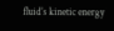fluid’s kinetic energy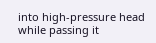into high-pressure head while passing it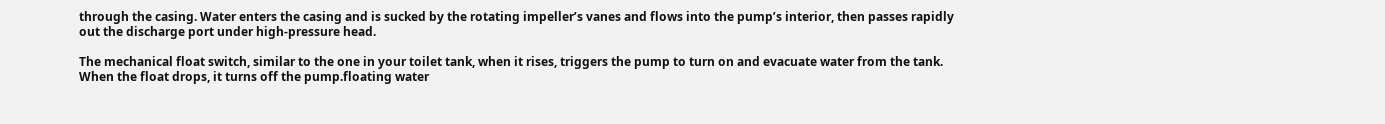through the casing. Water enters the casing and is sucked by the rotating impeller’s vanes and flows into the pump’s interior, then passes rapidly out the discharge port under high-pressure head.

The mechanical float switch, similar to the one in your toilet tank, when it rises, triggers the pump to turn on and evacuate water from the tank. When the float drops, it turns off the pump.floating water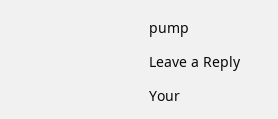pump

Leave a Reply

Your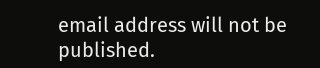email address will not be published.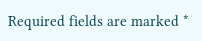Required fields are marked *